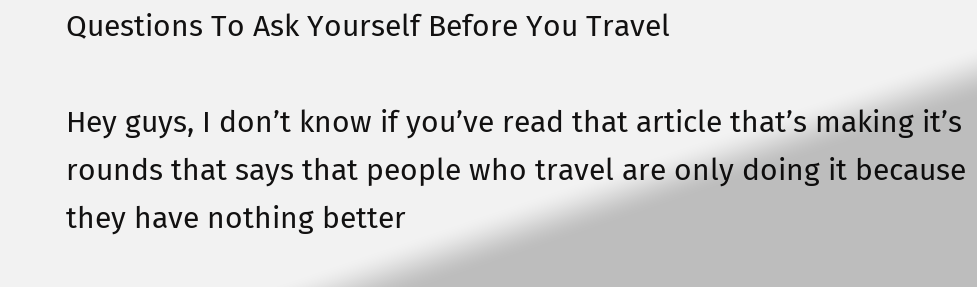Questions To Ask Yourself Before You Travel

Hey guys, I don’t know if you’ve read that article that’s making it’s rounds that says that people who travel are only doing it because they have nothing better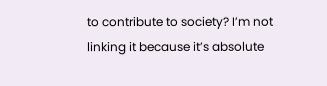to contribute to society? I’m not linking it because it’s absolute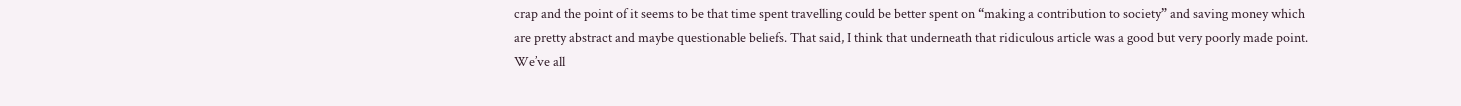crap and the point of it seems to be that time spent travelling could be better spent on “making a contribution to society” and saving money which are pretty abstract and maybe questionable beliefs. That said, I think that underneath that ridiculous article was a good but very poorly made point. We’ve all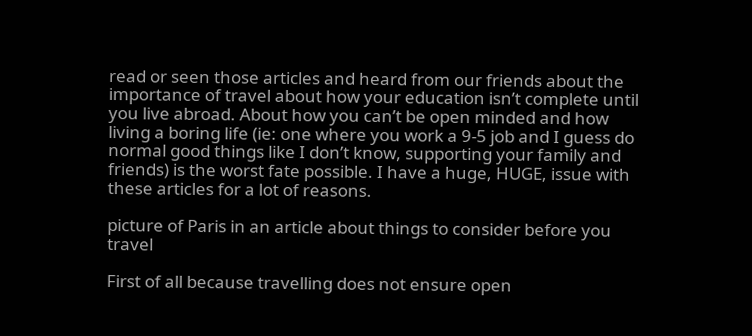read or seen those articles and heard from our friends about the importance of travel about how your education isn’t complete until you live abroad. About how you can’t be open minded and how living a boring life (ie: one where you work a 9-5 job and I guess do normal good things like I don’t know, supporting your family and friends) is the worst fate possible. I have a huge, HUGE, issue with these articles for a lot of reasons.

picture of Paris in an article about things to consider before you travel

First of all because travelling does not ensure open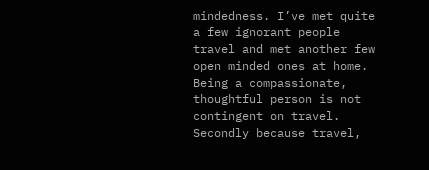mindedness. I’ve met quite a few ignorant people travel and met another few open minded ones at home. Being a compassionate, thoughtful person is not contingent on travel. Secondly because travel,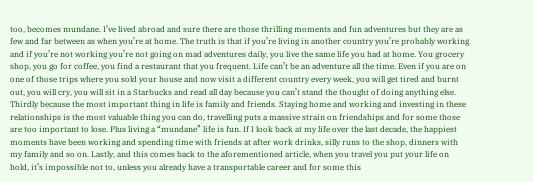too, becomes mundane. I’ve lived abroad and sure there are those thrilling moments and fun adventures but they are as few and far between as when you’re at home. The truth is that if you’re living in another country you’re probably working and if you’re not working you’re not going on mad adventures daily, you live the same life you had at home. You grocery shop, you go for coffee, you find a restaurant that you frequent. Life can’t be an adventure all the time. Even if you are on one of those trips where you sold your house and now visit a different country every week, you will get tired and burnt out, you will cry, you will sit in a Starbucks and read all day because you can’t stand the thought of doing anything else. Thirdly because the most important thing in life is family and friends. Staying home and working and investing in these relationships is the most valuable thing you can do, travelling puts a massive strain on friendships and for some those are too important to lose. Plus living a “mundane” life is fun. If I look back at my life over the last decade, the happiest moments have been working and spending time with friends at after work drinks, silly runs to the shop, dinners with my family and so on. Lastly, and this comes back to the aforementioned article, when you travel you put your life on hold, it’s impossible not to, unless you already have a transportable career and for some this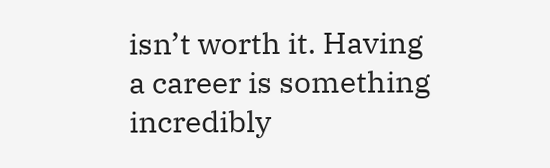isn’t worth it. Having a career is something incredibly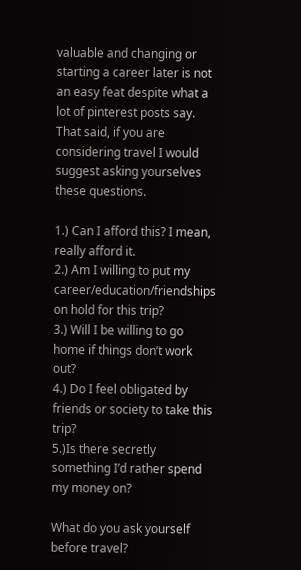valuable and changing or starting a career later is not an easy feat despite what a lot of pinterest posts say. That said, if you are considering travel I would suggest asking yourselves these questions.

1.) Can I afford this? I mean, really afford it.
2.) Am I willing to put my career/education/friendships on hold for this trip?
3.) Will I be willing to go home if things don’t work out?
4.) Do I feel obligated by friends or society to take this trip?
5.)Is there secretly something I’d rather spend my money on?

What do you ask yourself before travel?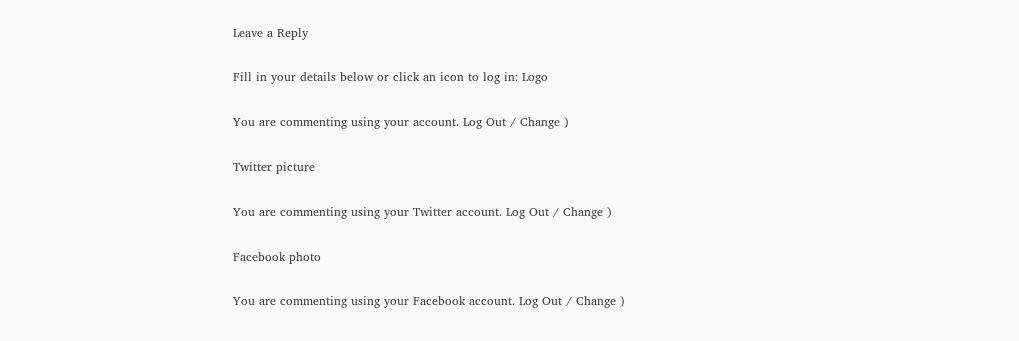Leave a Reply

Fill in your details below or click an icon to log in: Logo

You are commenting using your account. Log Out / Change )

Twitter picture

You are commenting using your Twitter account. Log Out / Change )

Facebook photo

You are commenting using your Facebook account. Log Out / Change )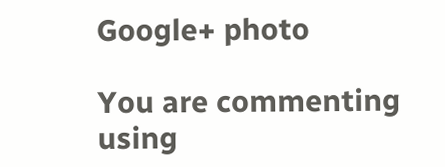Google+ photo

You are commenting using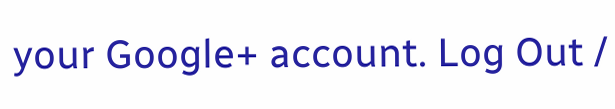your Google+ account. Log Out /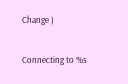Change )

Connecting to %s